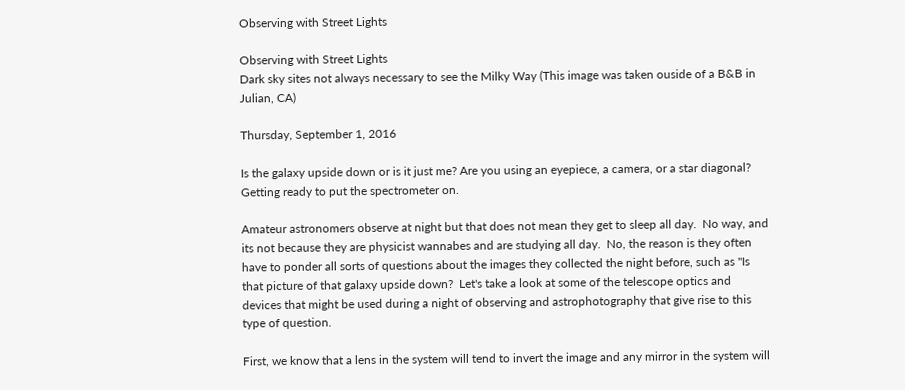Observing with Street Lights

Observing with Street Lights
Dark sky sites not always necessary to see the Milky Way (This image was taken ouside of a B&B in Julian, CA)

Thursday, September 1, 2016

Is the galaxy upside down or is it just me? Are you using an eyepiece, a camera, or a star diagonal? Getting ready to put the spectrometer on.

Amateur astronomers observe at night but that does not mean they get to sleep all day.  No way, and its not because they are physicist wannabes and are studying all day.  No, the reason is they often have to ponder all sorts of questions about the images they collected the night before, such as "Is that picture of that galaxy upside down?  Let's take a look at some of the telescope optics and devices that might be used during a night of observing and astrophotography that give rise to this type of question.

First, we know that a lens in the system will tend to invert the image and any mirror in the system will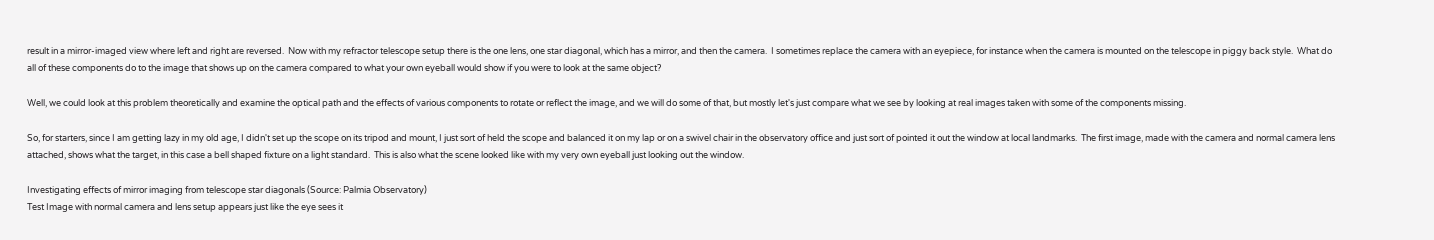result in a mirror-imaged view where left and right are reversed.  Now with my refractor telescope setup there is the one lens, one star diagonal, which has a mirror, and then the camera.  I sometimes replace the camera with an eyepiece, for instance when the camera is mounted on the telescope in piggy back style.  What do all of these components do to the image that shows up on the camera compared to what your own eyeball would show if you were to look at the same object?

Well, we could look at this problem theoretically and examine the optical path and the effects of various components to rotate or reflect the image, and we will do some of that, but mostly let's just compare what we see by looking at real images taken with some of the components missing.

So, for starters, since I am getting lazy in my old age, I didn't set up the scope on its tripod and mount, I just sort of held the scope and balanced it on my lap or on a swivel chair in the observatory office and just sort of pointed it out the window at local landmarks.  The first image, made with the camera and normal camera lens attached, shows what the target, in this case a bell shaped fixture on a light standard.  This is also what the scene looked like with my very own eyeball just looking out the window.

Investigating effects of mirror imaging from telescope star diagonals (Source: Palmia Observatory)
Test Image with normal camera and lens setup appears just like the eye sees it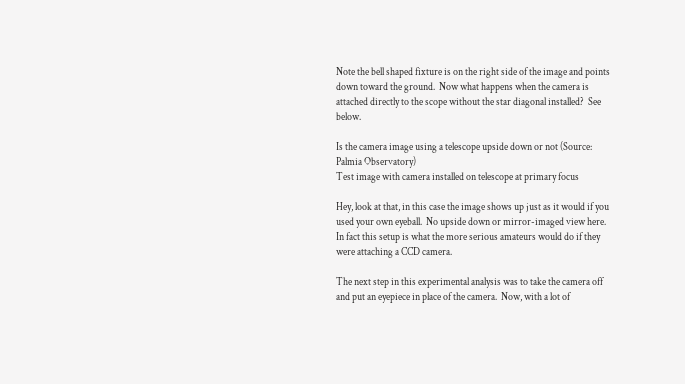Note the bell shaped fixture is on the right side of the image and points down toward the ground.  Now what happens when the camera is attached directly to the scope without the star diagonal installed?  See below.

Is the camera image using a telescope upside down or not (Source: Palmia Observatory)
Test image with camera installed on telescope at primary focus

Hey, look at that, in this case the image shows up just as it would if you used your own eyeball.  No upside down or mirror-imaged view here.  In fact this setup is what the more serious amateurs would do if they were attaching a CCD camera.

The next step in this experimental analysis was to take the camera off and put an eyepiece in place of the camera.  Now, with a lot of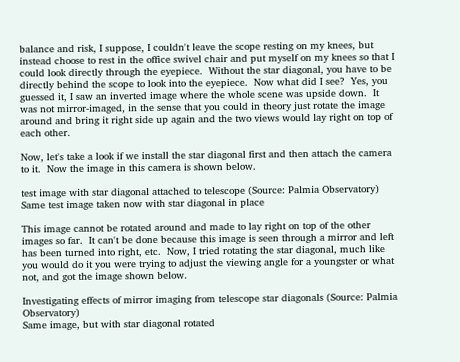balance and risk, I suppose, I couldn't leave the scope resting on my knees, but instead choose to rest in the office swivel chair and put myself on my knees so that I could look directly through the eyepiece.  Without the star diagonal, you have to be directly behind the scope to look into the eyepiece.  Now what did I see?  Yes, you guessed it, I saw an inverted image where the whole scene was upside down.  It was not mirror-imaged, in the sense that you could in theory just rotate the image around and bring it right side up again and the two views would lay right on top of each other.

Now, let's take a look if we install the star diagonal first and then attach the camera to it.  Now the image in this camera is shown below.

test image with star diagonal attached to telescope (Source: Palmia Observatory)
Same test image taken now with star diagonal in place

This image cannot be rotated around and made to lay right on top of the other images so far.  It can't be done because this image is seen through a mirror and left has been turned into right, etc.  Now, I tried rotating the star diagonal, much like you would do it you were trying to adjust the viewing angle for a youngster or what not, and got the image shown below.

Investigating effects of mirror imaging from telescope star diagonals (Source: Palmia Observatory)
Same image, but with star diagonal rotated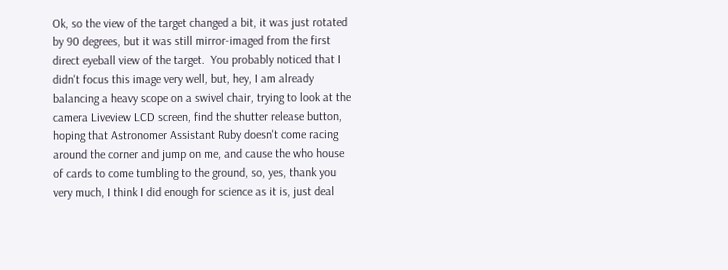Ok, so the view of the target changed a bit, it was just rotated by 90 degrees, but it was still mirror-imaged from the first direct eyeball view of the target.  You probably noticed that I didn't focus this image very well, but, hey, I am already balancing a heavy scope on a swivel chair, trying to look at the camera Liveview LCD screen, find the shutter release button, hoping that Astronomer Assistant Ruby doesn't come racing around the corner and jump on me, and cause the who house of cards to come tumbling to the ground, so, yes, thank you very much, I think I did enough for science as it is, just deal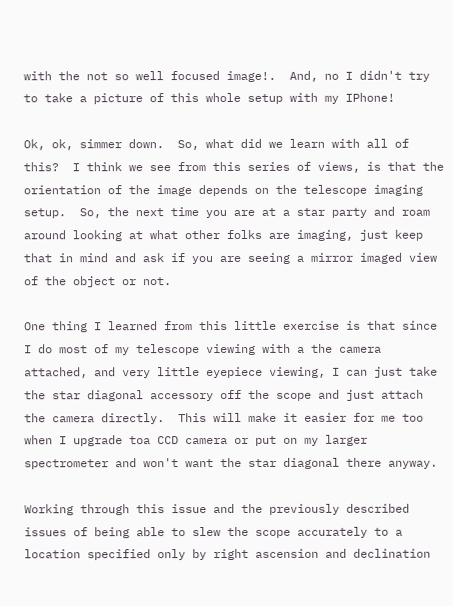with the not so well focused image!.  And, no I didn't try to take a picture of this whole setup with my IPhone!

Ok, ok, simmer down.  So, what did we learn with all of this?  I think we see from this series of views, is that the orientation of the image depends on the telescope imaging setup.  So, the next time you are at a star party and roam around looking at what other folks are imaging, just keep that in mind and ask if you are seeing a mirror imaged view of the object or not.

One thing I learned from this little exercise is that since I do most of my telescope viewing with a the camera attached, and very little eyepiece viewing, I can just take the star diagonal accessory off the scope and just attach the camera directly.  This will make it easier for me too when I upgrade toa CCD camera or put on my larger spectrometer and won't want the star diagonal there anyway.

Working through this issue and the previously described issues of being able to slew the scope accurately to a location specified only by right ascension and declination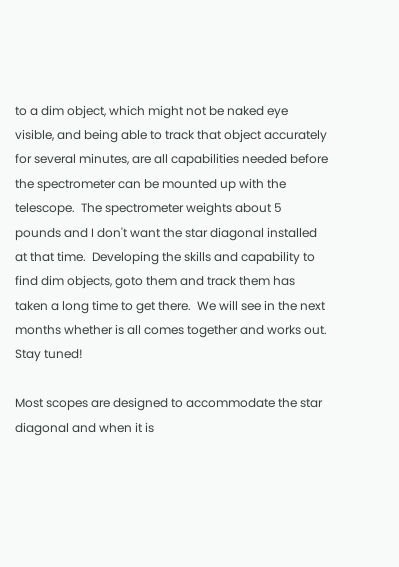to a dim object, which might not be naked eye visible, and being able to track that object accurately for several minutes, are all capabilities needed before the spectrometer can be mounted up with the telescope.  The spectrometer weights about 5 pounds and I don't want the star diagonal installed at that time.  Developing the skills and capability to find dim objects, goto them and track them has taken a long time to get there.  We will see in the next months whether is all comes together and works out.  Stay tuned!

Most scopes are designed to accommodate the star diagonal and when it is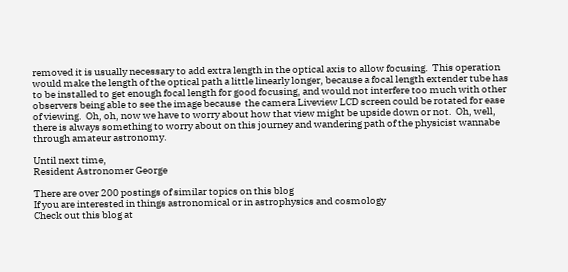removed it is usually necessary to add extra length in the optical axis to allow focusing.  This operation would make the length of the optical path a little linearly longer, because a focal length extender tube has to be installed to get enough focal length for good focusing, and would not interfere too much with other observers being able to see the image because  the camera Liveview LCD screen could be rotated for ease of viewing.  Oh, oh, now we have to worry about how that view might be upside down or not.  Oh, well, there is always something to worry about on this journey and wandering path of the physicist wannabe through amateur astronomy.

Until next time,
Resident Astronomer George

There are over 200 postings of similar topics on this blog
If you are interested in things astronomical or in astrophysics and cosmology
Check out this blog at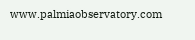www.palmiaobservatory.com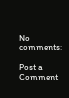No comments:

Post a Comment